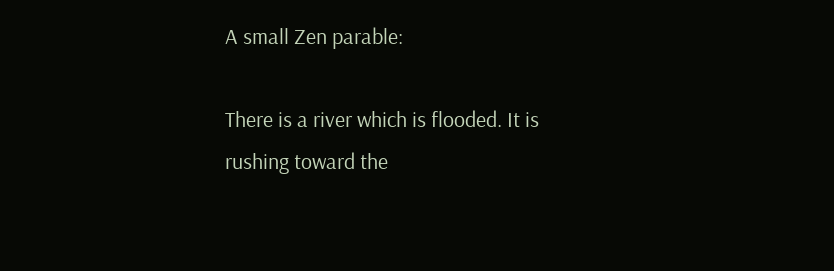A small Zen parable:

There is a river which is flooded. It is rushing toward the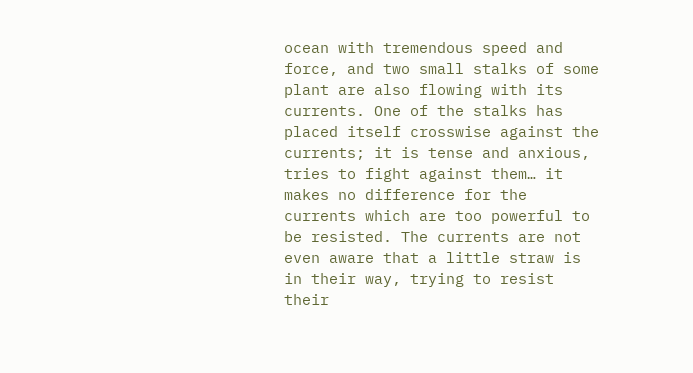ocean with tremendous speed and force, and two small stalks of some plant are also flowing with its currents. One of the stalks has placed itself crosswise against the currents; it is tense and anxious, tries to fight against them… it makes no difference for the currents which are too powerful to be resisted. The currents are not even aware that a little straw is in their way, trying to resist their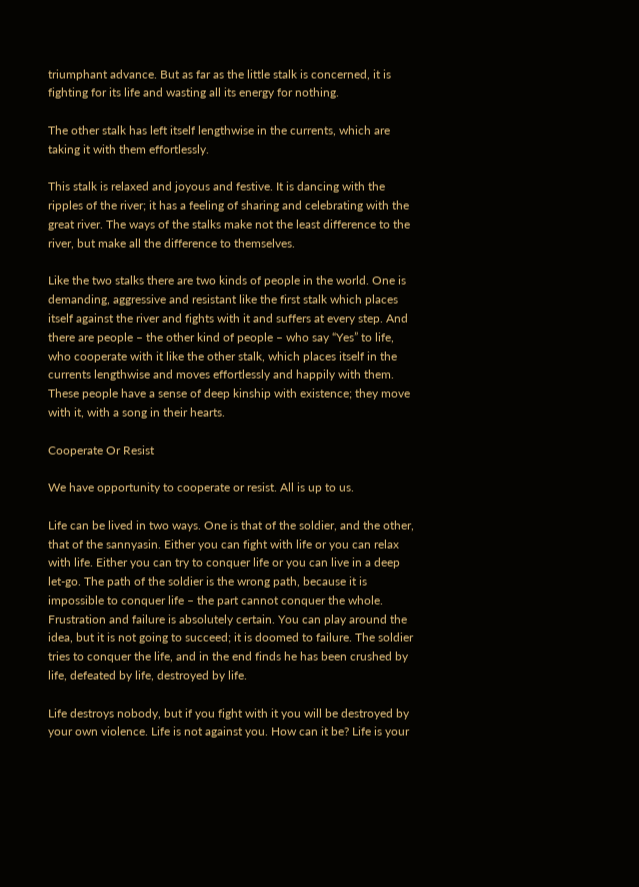triumphant advance. But as far as the little stalk is concerned, it is fighting for its life and wasting all its energy for nothing.

The other stalk has left itself lengthwise in the currents, which are taking it with them effortlessly.

This stalk is relaxed and joyous and festive. It is dancing with the ripples of the river; it has a feeling of sharing and celebrating with the great river. The ways of the stalks make not the least difference to the river, but make all the difference to themselves.

Like the two stalks there are two kinds of people in the world. One is demanding, aggressive and resistant like the first stalk which places itself against the river and fights with it and suffers at every step. And there are people – the other kind of people – who say “Yes” to life, who cooperate with it like the other stalk, which places itself in the currents lengthwise and moves effortlessly and happily with them. These people have a sense of deep kinship with existence; they move with it, with a song in their hearts.

Cooperate Or Resist

We have opportunity to cooperate or resist. All is up to us.

Life can be lived in two ways. One is that of the soldier, and the other, that of the sannyasin. Either you can fight with life or you can relax with life. Either you can try to conquer life or you can live in a deep let-go. The path of the soldier is the wrong path, because it is impossible to conquer life – the part cannot conquer the whole. Frustration and failure is absolutely certain. You can play around the idea, but it is not going to succeed; it is doomed to failure. The soldier tries to conquer the life, and in the end finds he has been crushed by life, defeated by life, destroyed by life.

Life destroys nobody, but if you fight with it you will be destroyed by your own violence. Life is not against you. How can it be? Life is your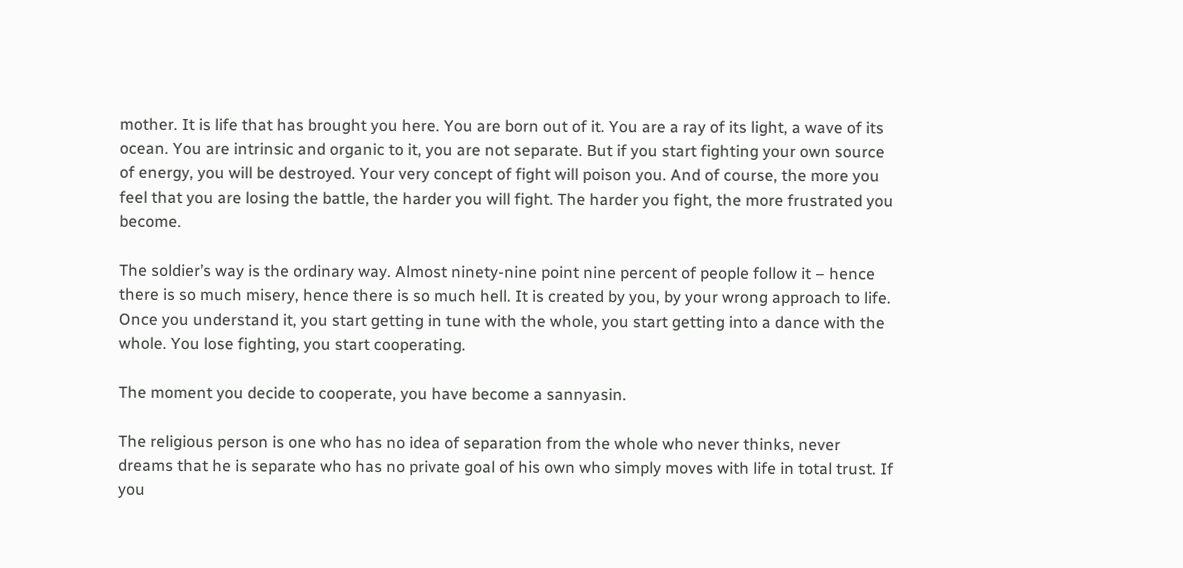mother. It is life that has brought you here. You are born out of it. You are a ray of its light, a wave of its ocean. You are intrinsic and organic to it, you are not separate. But if you start fighting your own source of energy, you will be destroyed. Your very concept of fight will poison you. And of course, the more you feel that you are losing the battle, the harder you will fight. The harder you fight, the more frustrated you become.

The soldier’s way is the ordinary way. Almost ninety-nine point nine percent of people follow it – hence there is so much misery, hence there is so much hell. It is created by you, by your wrong approach to life. Once you understand it, you start getting in tune with the whole, you start getting into a dance with the whole. You lose fighting, you start cooperating.

The moment you decide to cooperate, you have become a sannyasin.

The religious person is one who has no idea of separation from the whole who never thinks, never dreams that he is separate who has no private goal of his own who simply moves with life in total trust. If you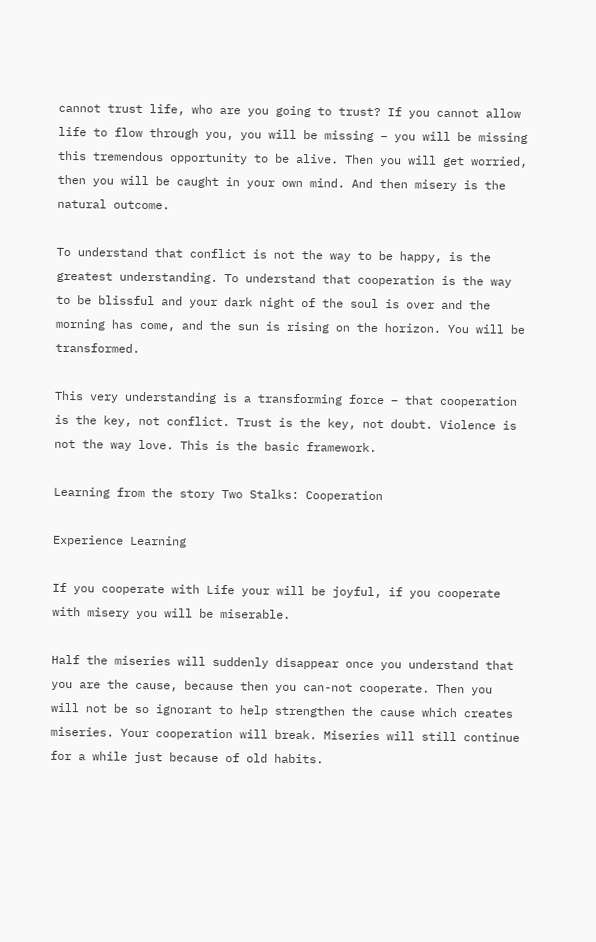cannot trust life, who are you going to trust? If you cannot allow life to flow through you, you will be missing – you will be missing this tremendous opportunity to be alive. Then you will get worried, then you will be caught in your own mind. And then misery is the natural outcome.

To understand that conflict is not the way to be happy, is the greatest understanding. To understand that cooperation is the way to be blissful and your dark night of the soul is over and the morning has come, and the sun is rising on the horizon. You will be transformed.

This very understanding is a transforming force – that cooperation is the key, not conflict. Trust is the key, not doubt. Violence is not the way love. This is the basic framework.

Learning from the story Two Stalks: Cooperation

Experience Learning

If you cooperate with Life your will be joyful, if you cooperate with misery you will be miserable.

Half the miseries will suddenly disappear once you understand that you are the cause, because then you can-not cooperate. Then you will not be so ignorant to help strengthen the cause which creates miseries. Your cooperation will break. Miseries will still continue for a while just because of old habits.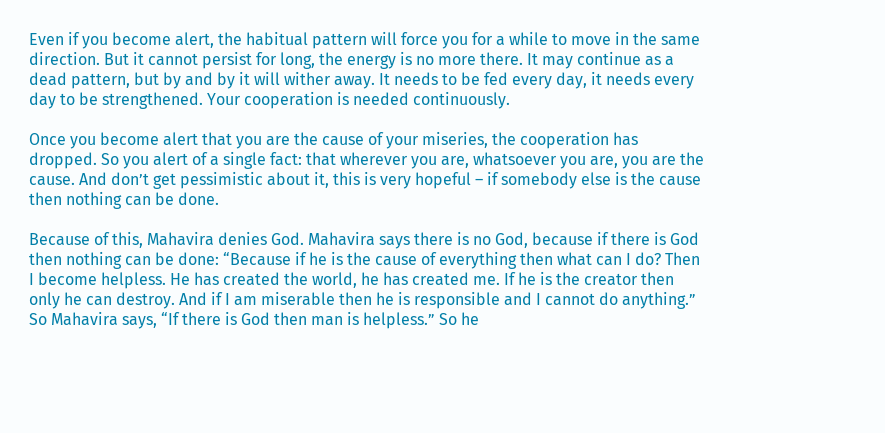Even if you become alert, the habitual pattern will force you for a while to move in the same direction. But it cannot persist for long, the energy is no more there. It may continue as a dead pattern, but by and by it will wither away. It needs to be fed every day, it needs every day to be strengthened. Your cooperation is needed continuously.

Once you become alert that you are the cause of your miseries, the cooperation has dropped. So you alert of a single fact: that wherever you are, whatsoever you are, you are the cause. And don’t get pessimistic about it, this is very hopeful – if somebody else is the cause then nothing can be done.

Because of this, Mahavira denies God. Mahavira says there is no God, because if there is God then nothing can be done: “Because if he is the cause of everything then what can I do? Then I become helpless. He has created the world, he has created me. If he is the creator then only he can destroy. And if I am miserable then he is responsible and I cannot do anything.” So Mahavira says, “If there is God then man is helpless.” So he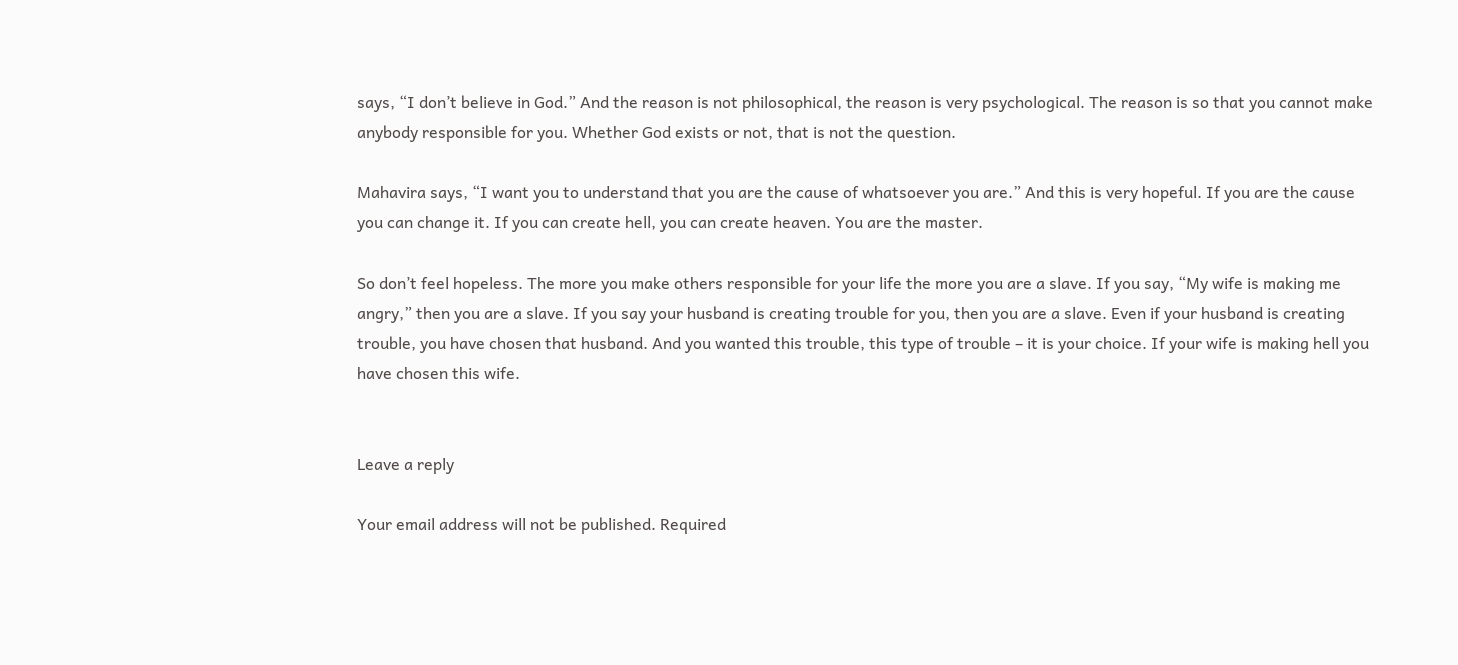says, “I don’t believe in God.” And the reason is not philosophical, the reason is very psychological. The reason is so that you cannot make anybody responsible for you. Whether God exists or not, that is not the question.

Mahavira says, “I want you to understand that you are the cause of whatsoever you are.” And this is very hopeful. If you are the cause you can change it. If you can create hell, you can create heaven. You are the master.

So don’t feel hopeless. The more you make others responsible for your life the more you are a slave. If you say, “My wife is making me angry,” then you are a slave. If you say your husband is creating trouble for you, then you are a slave. Even if your husband is creating trouble, you have chosen that husband. And you wanted this trouble, this type of trouble – it is your choice. If your wife is making hell you have chosen this wife.


Leave a reply

Your email address will not be published. Required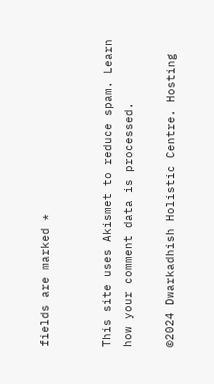fields are marked *


This site uses Akismet to reduce spam. Learn how your comment data is processed.

©2024 Dwarkadhish Holistic Centre. Hosting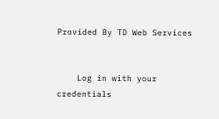Provided By TD Web Services


    Log in with your credentials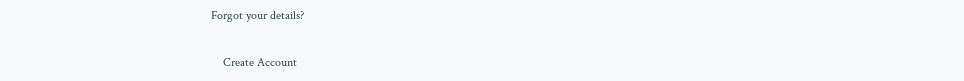Forgot your details?

    Create Account